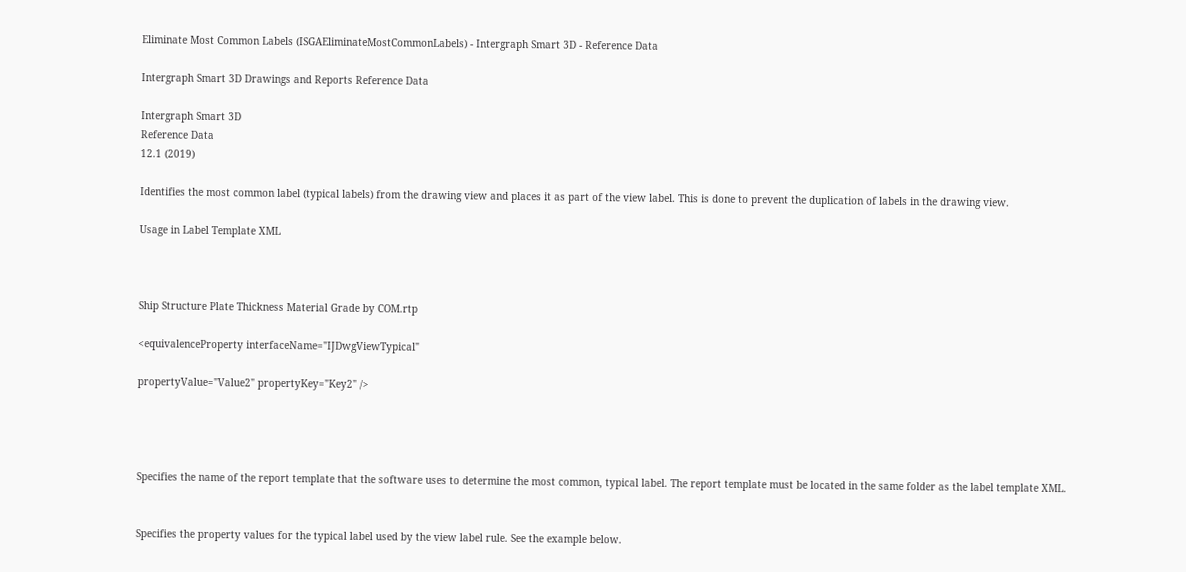Eliminate Most Common Labels (ISGAEliminateMostCommonLabels) - Intergraph Smart 3D - Reference Data

Intergraph Smart 3D Drawings and Reports Reference Data

Intergraph Smart 3D
Reference Data
12.1 (2019)

Identifies the most common label (typical labels) from the drawing view and places it as part of the view label. This is done to prevent the duplication of labels in the drawing view.

Usage in Label Template XML



Ship Structure Plate Thickness Material Grade by COM.rtp

<equivalenceProperty interfaceName="IJDwgViewTypical"

propertyValue="Value2" propertyKey="Key2" />




Specifies the name of the report template that the software uses to determine the most common, typical label. The report template must be located in the same folder as the label template XML.


Specifies the property values for the typical label used by the view label rule. See the example below.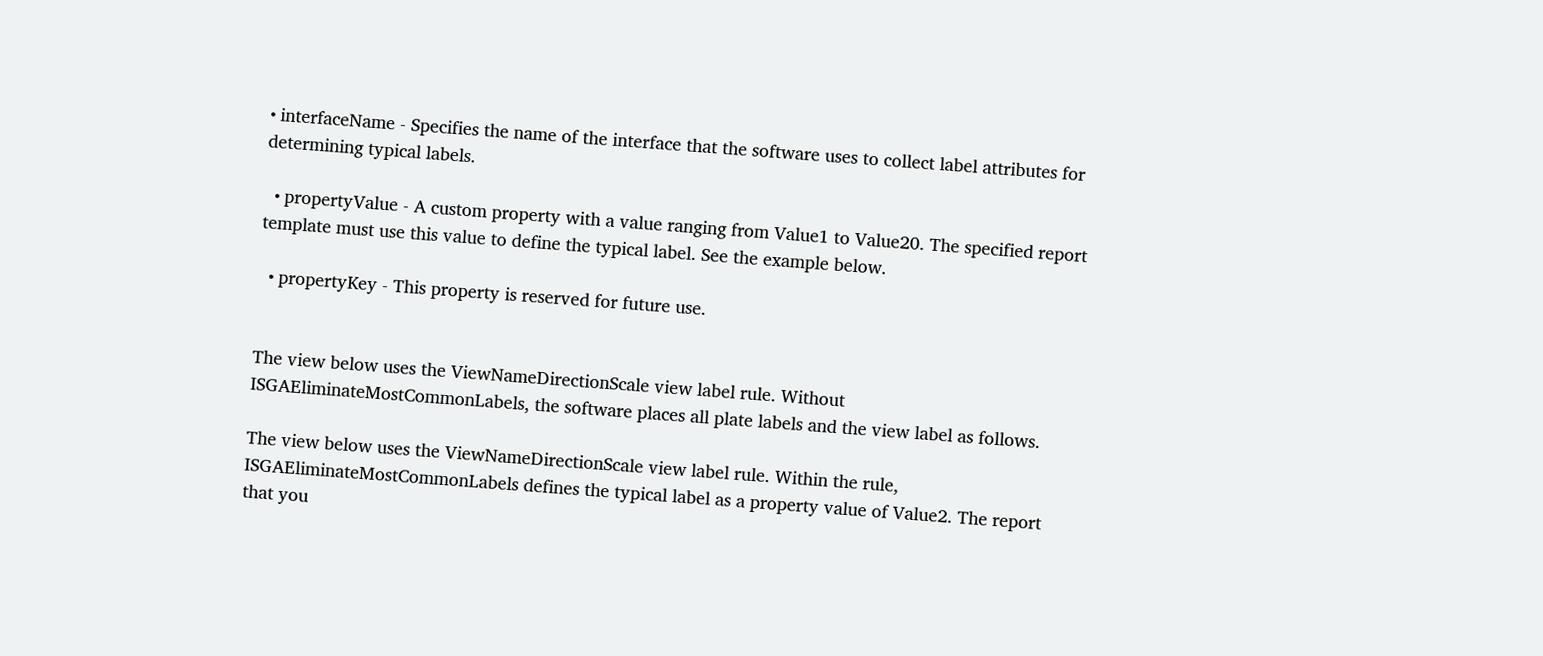• interfaceName - Specifies the name of the interface that the software uses to collect label attributes for determining typical labels.

  • propertyValue - A custom property with a value ranging from Value1 to Value20. The specified report template must use this value to define the typical label. See the example below.

  • propertyKey - This property is reserved for future use.


The view below uses the ViewNameDirectionScale view label rule. Without ISGAEliminateMostCommonLabels, the software places all plate labels and the view label as follows.

The view below uses the ViewNameDirectionScale view label rule. Within the rule, ISGAEliminateMostCommonLabels defines the typical label as a property value of Value2. The report that you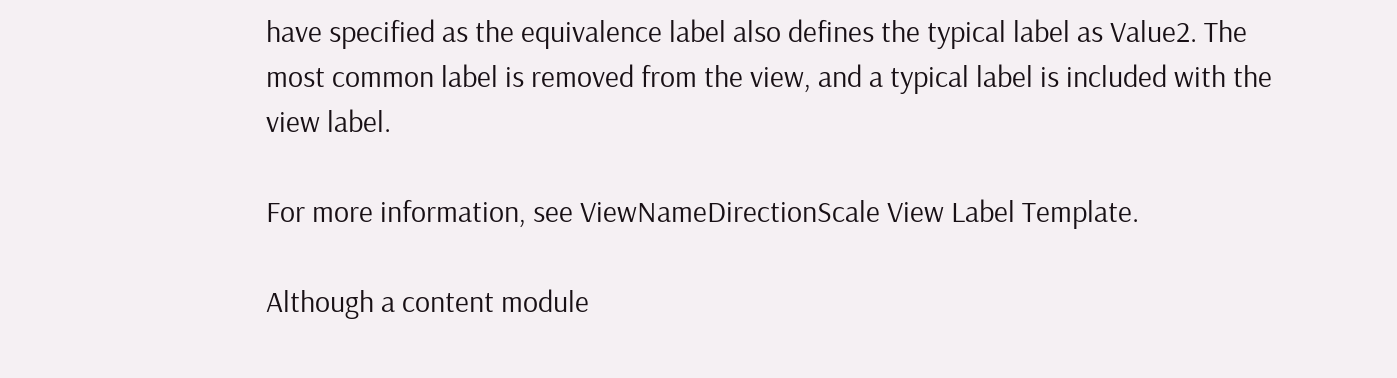have specified as the equivalence label also defines the typical label as Value2. The most common label is removed from the view, and a typical label is included with the view label.

For more information, see ViewNameDirectionScale View Label Template.

Although a content module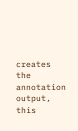creates the annotation output, this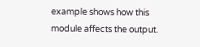example shows how this module affects the output.